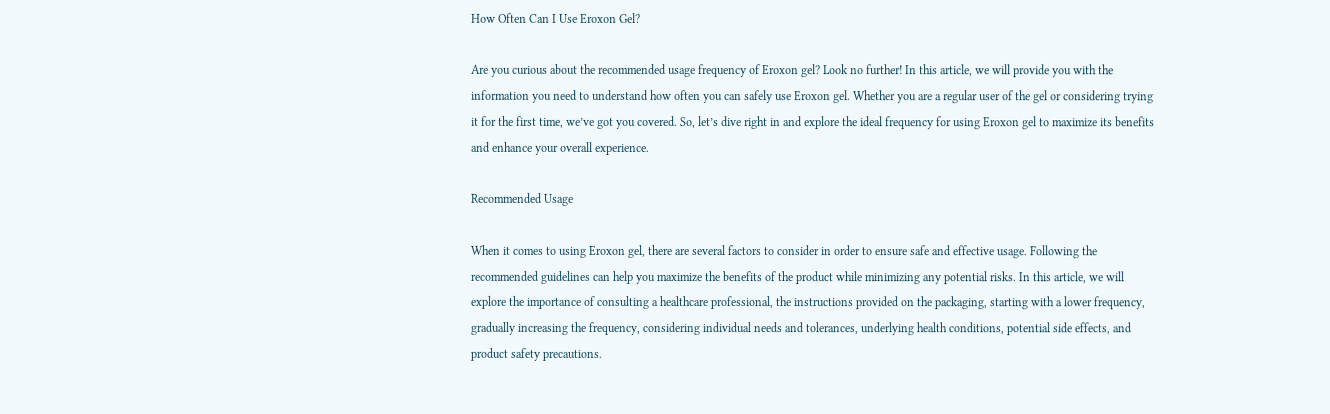How Often Can I Use Eroxon Gel?

Are you curious about the recommended usage frequency of Eroxon gel? Look no further! In this article, we will provide you with the information you need to understand how often you can safely use Eroxon gel. Whether you are a regular user of the gel or considering trying it for the first time, we’ve got you covered. So, let’s dive right in and explore the ideal frequency for using Eroxon gel to maximize its benefits and enhance your overall experience.

Recommended Usage

When it comes to using Eroxon gel, there are several factors to consider in order to ensure safe and effective usage. Following the recommended guidelines can help you maximize the benefits of the product while minimizing any potential risks. In this article, we will explore the importance of consulting a healthcare professional, the instructions provided on the packaging, starting with a lower frequency, gradually increasing the frequency, considering individual needs and tolerances, underlying health conditions, potential side effects, and product safety precautions.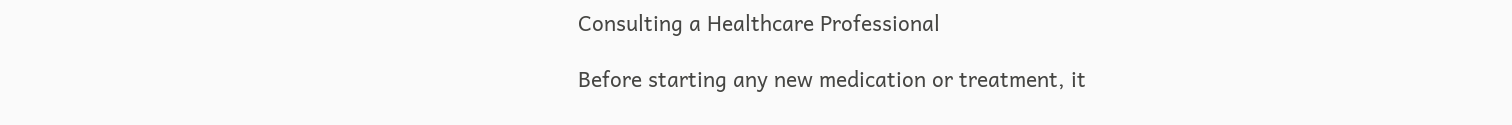Consulting a Healthcare Professional

Before starting any new medication or treatment, it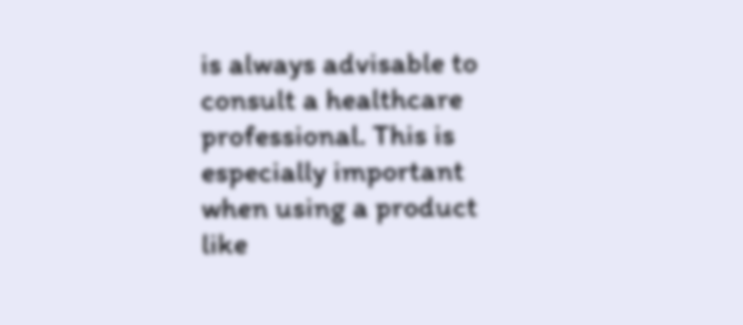is always advisable to consult a healthcare professional. This is especially important when using a product like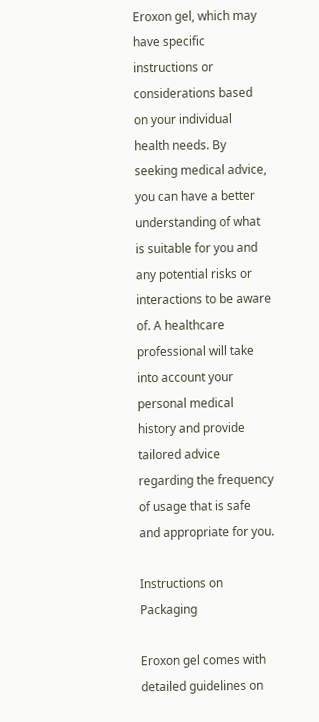Eroxon gel, which may have specific instructions or considerations based on your individual health needs. By seeking medical advice, you can have a better understanding of what is suitable for you and any potential risks or interactions to be aware of. A healthcare professional will take into account your personal medical history and provide tailored advice regarding the frequency of usage that is safe and appropriate for you.

Instructions on Packaging

Eroxon gel comes with detailed guidelines on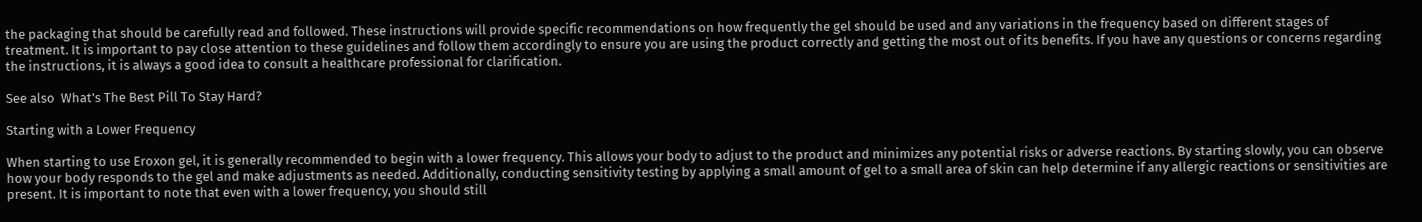the packaging that should be carefully read and followed. These instructions will provide specific recommendations on how frequently the gel should be used and any variations in the frequency based on different stages of treatment. It is important to pay close attention to these guidelines and follow them accordingly to ensure you are using the product correctly and getting the most out of its benefits. If you have any questions or concerns regarding the instructions, it is always a good idea to consult a healthcare professional for clarification.

See also  What's The Best Pill To Stay Hard?

Starting with a Lower Frequency

When starting to use Eroxon gel, it is generally recommended to begin with a lower frequency. This allows your body to adjust to the product and minimizes any potential risks or adverse reactions. By starting slowly, you can observe how your body responds to the gel and make adjustments as needed. Additionally, conducting sensitivity testing by applying a small amount of gel to a small area of skin can help determine if any allergic reactions or sensitivities are present. It is important to note that even with a lower frequency, you should still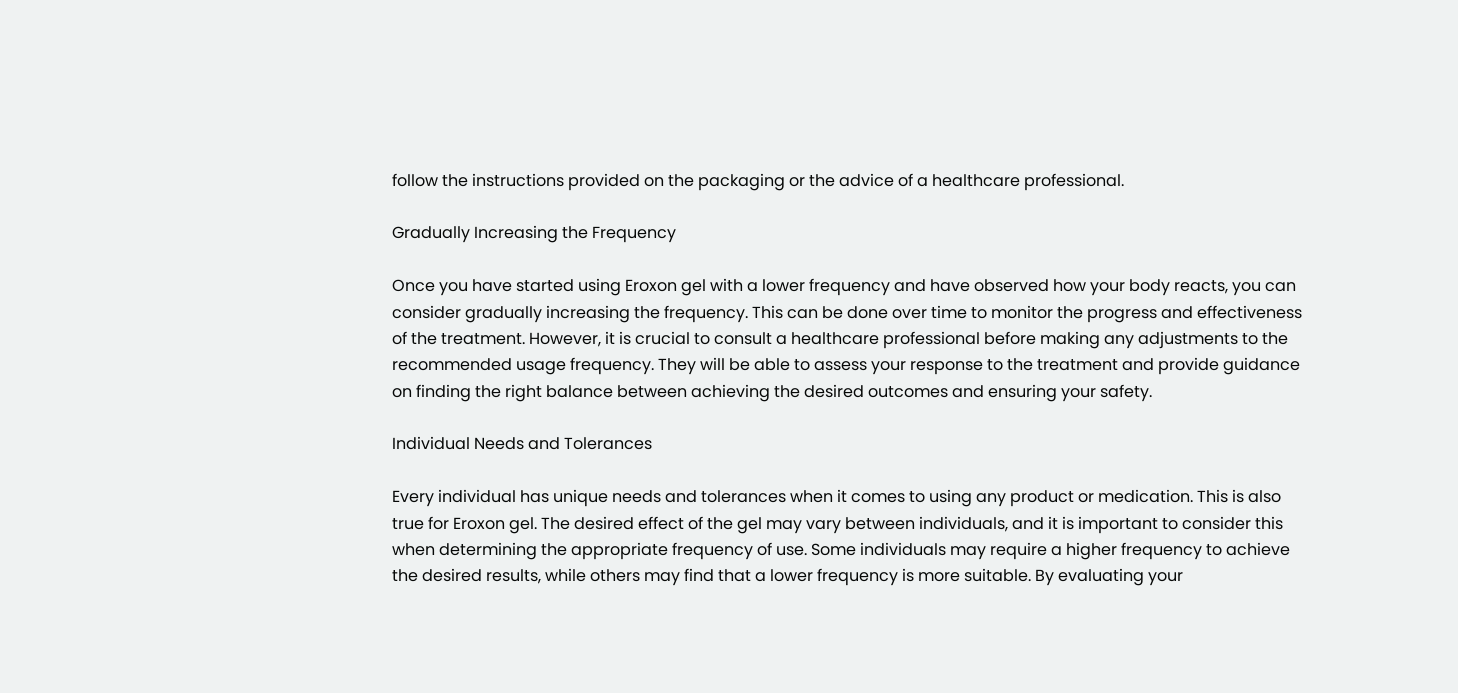follow the instructions provided on the packaging or the advice of a healthcare professional.

Gradually Increasing the Frequency

Once you have started using Eroxon gel with a lower frequency and have observed how your body reacts, you can consider gradually increasing the frequency. This can be done over time to monitor the progress and effectiveness of the treatment. However, it is crucial to consult a healthcare professional before making any adjustments to the recommended usage frequency. They will be able to assess your response to the treatment and provide guidance on finding the right balance between achieving the desired outcomes and ensuring your safety.

Individual Needs and Tolerances

Every individual has unique needs and tolerances when it comes to using any product or medication. This is also true for Eroxon gel. The desired effect of the gel may vary between individuals, and it is important to consider this when determining the appropriate frequency of use. Some individuals may require a higher frequency to achieve the desired results, while others may find that a lower frequency is more suitable. By evaluating your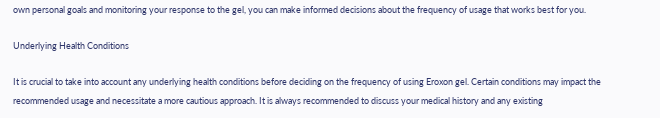own personal goals and monitoring your response to the gel, you can make informed decisions about the frequency of usage that works best for you.

Underlying Health Conditions

It is crucial to take into account any underlying health conditions before deciding on the frequency of using Eroxon gel. Certain conditions may impact the recommended usage and necessitate a more cautious approach. It is always recommended to discuss your medical history and any existing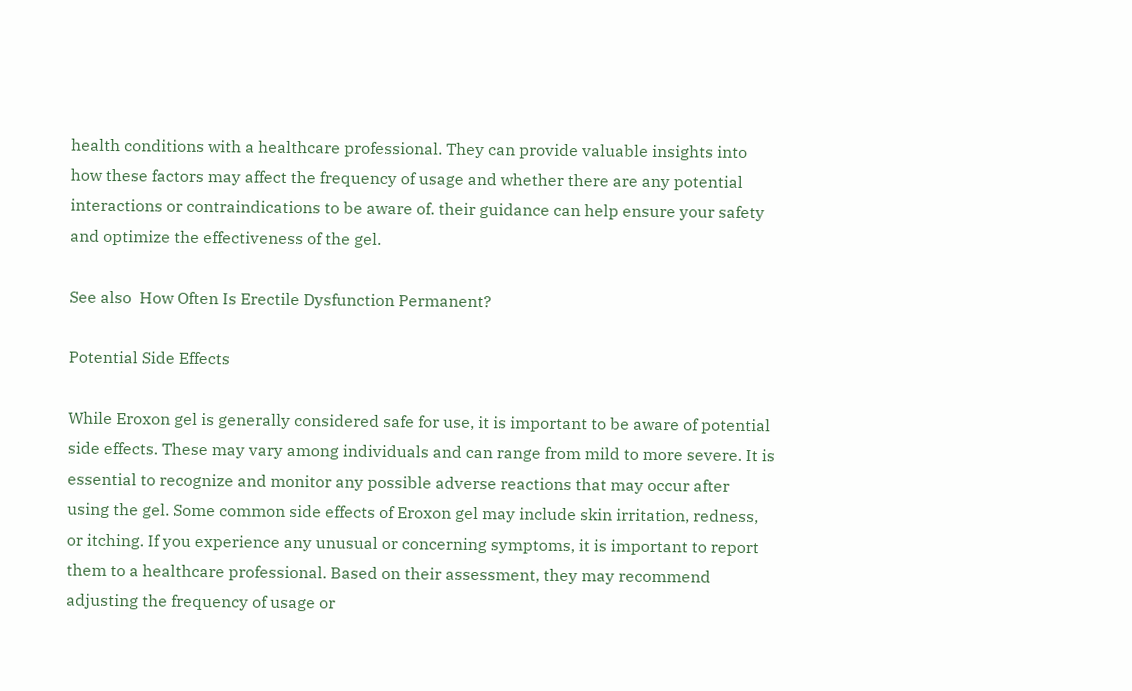health conditions with a healthcare professional. They can provide valuable insights into how these factors may affect the frequency of usage and whether there are any potential interactions or contraindications to be aware of. their guidance can help ensure your safety and optimize the effectiveness of the gel.

See also  How Often Is Erectile Dysfunction Permanent?

Potential Side Effects

While Eroxon gel is generally considered safe for use, it is important to be aware of potential side effects. These may vary among individuals and can range from mild to more severe. It is essential to recognize and monitor any possible adverse reactions that may occur after using the gel. Some common side effects of Eroxon gel may include skin irritation, redness, or itching. If you experience any unusual or concerning symptoms, it is important to report them to a healthcare professional. Based on their assessment, they may recommend adjusting the frequency of usage or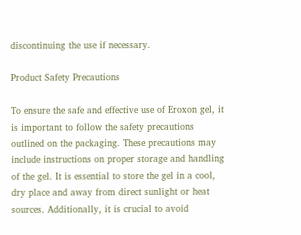discontinuing the use if necessary.

Product Safety Precautions

To ensure the safe and effective use of Eroxon gel, it is important to follow the safety precautions outlined on the packaging. These precautions may include instructions on proper storage and handling of the gel. It is essential to store the gel in a cool, dry place and away from direct sunlight or heat sources. Additionally, it is crucial to avoid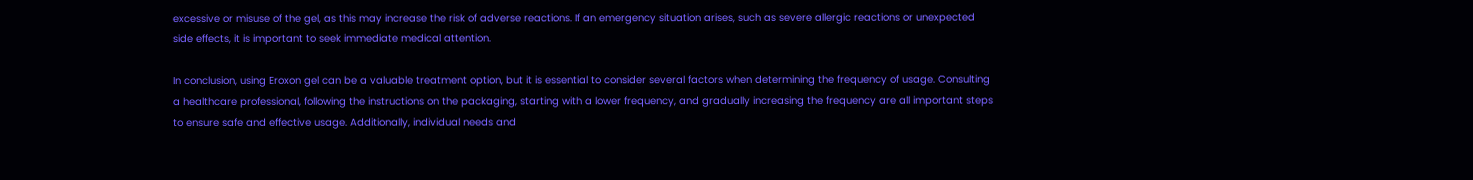excessive or misuse of the gel, as this may increase the risk of adverse reactions. If an emergency situation arises, such as severe allergic reactions or unexpected side effects, it is important to seek immediate medical attention.

In conclusion, using Eroxon gel can be a valuable treatment option, but it is essential to consider several factors when determining the frequency of usage. Consulting a healthcare professional, following the instructions on the packaging, starting with a lower frequency, and gradually increasing the frequency are all important steps to ensure safe and effective usage. Additionally, individual needs and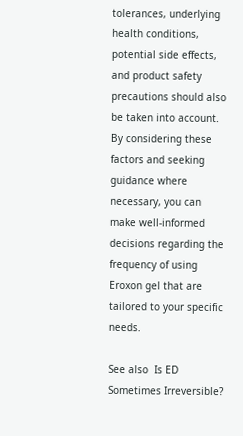tolerances, underlying health conditions, potential side effects, and product safety precautions should also be taken into account. By considering these factors and seeking guidance where necessary, you can make well-informed decisions regarding the frequency of using Eroxon gel that are tailored to your specific needs.

See also  Is ED Sometimes Irreversible?